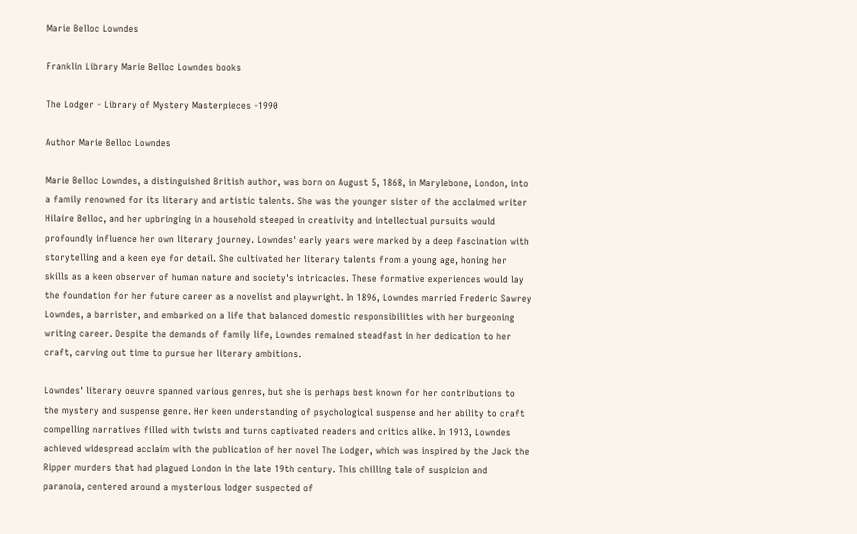Marie Belloc Lowndes

Franklin Library Marie Belloc Lowndes books

The Lodger - Library of Mystery Masterpieces -1990

Author Marie Belloc Lowndes

Marie Belloc Lowndes, a distinguished British author, was born on August 5, 1868, in Marylebone, London, into a family renowned for its literary and artistic talents. She was the younger sister of the acclaimed writer Hilaire Belloc, and her upbringing in a household steeped in creativity and intellectual pursuits would profoundly influence her own literary journey. Lowndes' early years were marked by a deep fascination with storytelling and a keen eye for detail. She cultivated her literary talents from a young age, honing her skills as a keen observer of human nature and society's intricacies. These formative experiences would lay the foundation for her future career as a novelist and playwright. In 1896, Lowndes married Frederic Sawrey Lowndes, a barrister, and embarked on a life that balanced domestic responsibilities with her burgeoning writing career. Despite the demands of family life, Lowndes remained steadfast in her dedication to her craft, carving out time to pursue her literary ambitions.

Lowndes' literary oeuvre spanned various genres, but she is perhaps best known for her contributions to the mystery and suspense genre. Her keen understanding of psychological suspense and her ability to craft compelling narratives filled with twists and turns captivated readers and critics alike. In 1913, Lowndes achieved widespread acclaim with the publication of her novel The Lodger, which was inspired by the Jack the Ripper murders that had plagued London in the late 19th century. This chilling tale of suspicion and paranoia, centered around a mysterious lodger suspected of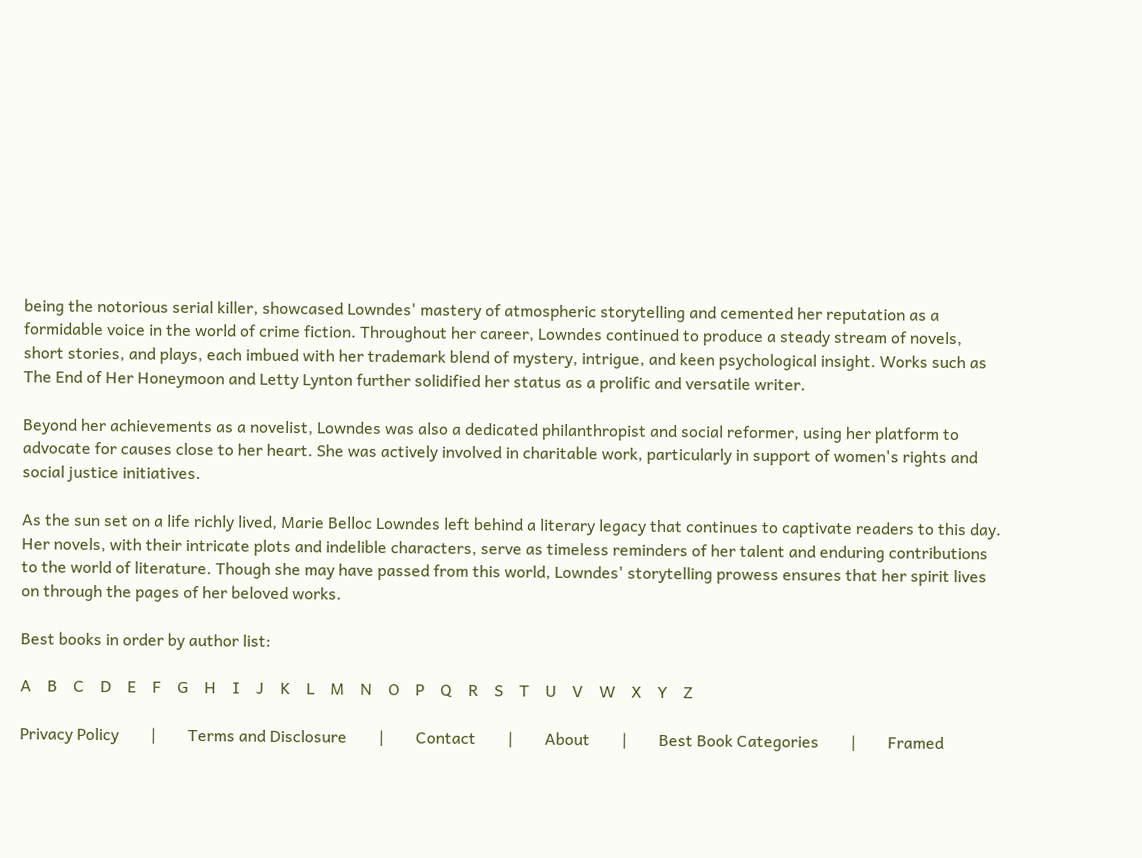being the notorious serial killer, showcased Lowndes' mastery of atmospheric storytelling and cemented her reputation as a formidable voice in the world of crime fiction. Throughout her career, Lowndes continued to produce a steady stream of novels, short stories, and plays, each imbued with her trademark blend of mystery, intrigue, and keen psychological insight. Works such as The End of Her Honeymoon and Letty Lynton further solidified her status as a prolific and versatile writer.

Beyond her achievements as a novelist, Lowndes was also a dedicated philanthropist and social reformer, using her platform to advocate for causes close to her heart. She was actively involved in charitable work, particularly in support of women's rights and social justice initiatives.

As the sun set on a life richly lived, Marie Belloc Lowndes left behind a literary legacy that continues to captivate readers to this day. Her novels, with their intricate plots and indelible characters, serve as timeless reminders of her talent and enduring contributions to the world of literature. Though she may have passed from this world, Lowndes' storytelling prowess ensures that her spirit lives on through the pages of her beloved works.

Best books in order by author list:

A    B    C    D    E    F    G    H    I    J    K    L    M    N    O    P    Q    R    S    T    U    V    W    X    Y    Z

Privacy Policy        |        Terms and Disclosure        |        Contact        |        About        |        Best Book Categories        |        Framed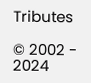Tributes

© 2002 - 2024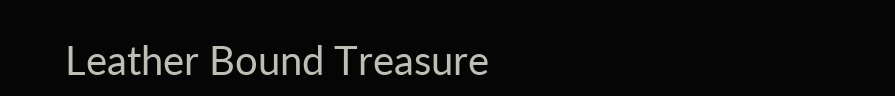Leather Bound Treasure